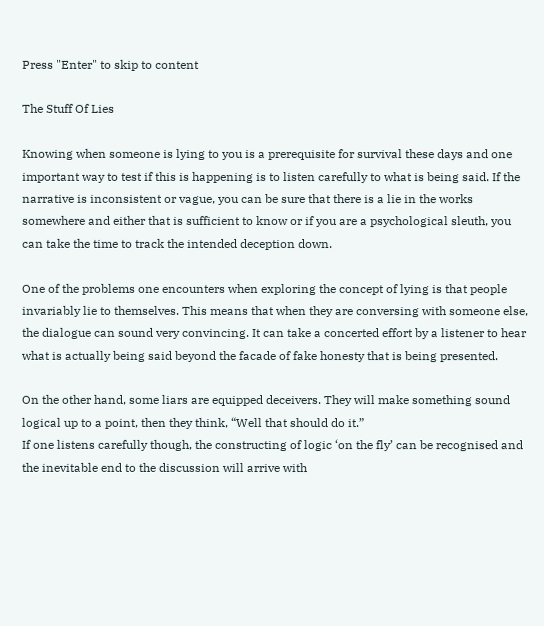Press "Enter" to skip to content

The Stuff Of Lies

Knowing when someone is lying to you is a prerequisite for survival these days and one important way to test if this is happening is to listen carefully to what is being said. If the narrative is inconsistent or vague, you can be sure that there is a lie in the works somewhere and either that is sufficient to know or if you are a psychological sleuth, you can take the time to track the intended deception down.

One of the problems one encounters when exploring the concept of lying is that people invariably lie to themselves. This means that when they are conversing with someone else, the dialogue can sound very convincing. It can take a concerted effort by a listener to hear what is actually being said beyond the facade of fake honesty that is being presented.

On the other hand, some liars are equipped deceivers. They will make something sound logical up to a point, then they think, “Well that should do it.”
If one listens carefully though, the constructing of logic ‘on the fly’ can be recognised and the inevitable end to the discussion will arrive with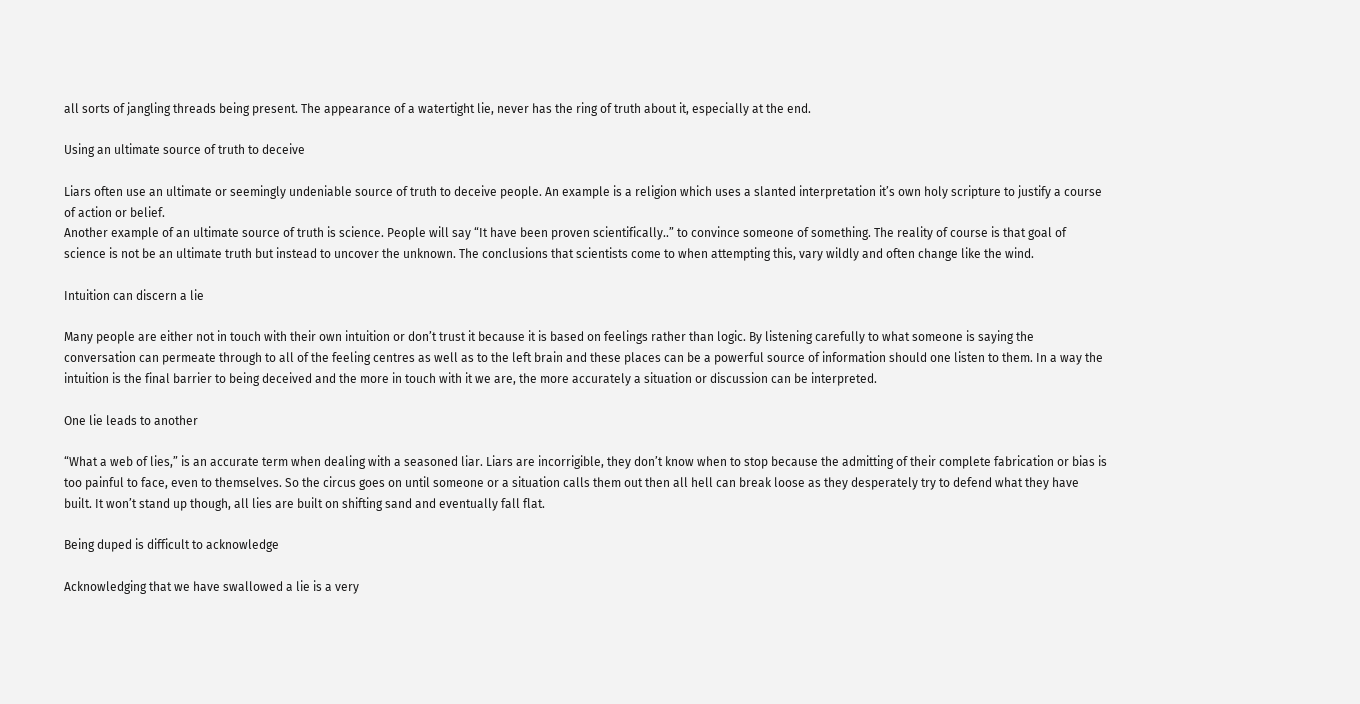all sorts of jangling threads being present. The appearance of a watertight lie, never has the ring of truth about it, especially at the end.

Using an ultimate source of truth to deceive

Liars often use an ultimate or seemingly undeniable source of truth to deceive people. An example is a religion which uses a slanted interpretation it’s own holy scripture to justify a course of action or belief.
Another example of an ultimate source of truth is science. People will say “It have been proven scientifically..” to convince someone of something. The reality of course is that goal of science is not be an ultimate truth but instead to uncover the unknown. The conclusions that scientists come to when attempting this, vary wildly and often change like the wind.

Intuition can discern a lie

Many people are either not in touch with their own intuition or don’t trust it because it is based on feelings rather than logic. By listening carefully to what someone is saying the conversation can permeate through to all of the feeling centres as well as to the left brain and these places can be a powerful source of information should one listen to them. In a way the intuition is the final barrier to being deceived and the more in touch with it we are, the more accurately a situation or discussion can be interpreted.

One lie leads to another

“What a web of lies,” is an accurate term when dealing with a seasoned liar. Liars are incorrigible, they don’t know when to stop because the admitting of their complete fabrication or bias is too painful to face, even to themselves. So the circus goes on until someone or a situation calls them out then all hell can break loose as they desperately try to defend what they have built. It won’t stand up though, all lies are built on shifting sand and eventually fall flat.

Being duped is difficult to acknowledge

Acknowledging that we have swallowed a lie is a very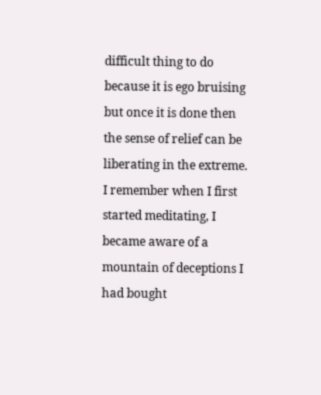difficult thing to do because it is ego bruising but once it is done then the sense of relief can be liberating in the extreme.
I remember when I first started meditating, I became aware of a mountain of deceptions I had bought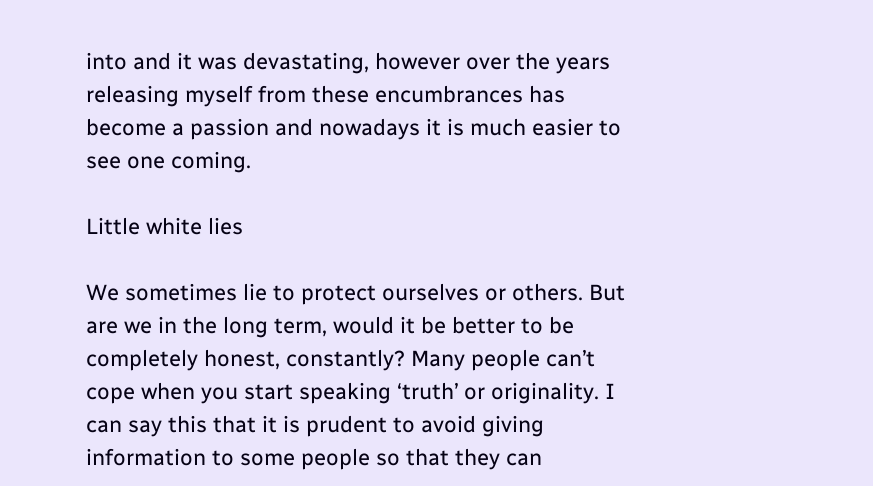into and it was devastating, however over the years releasing myself from these encumbrances has become a passion and nowadays it is much easier to see one coming.

Little white lies

We sometimes lie to protect ourselves or others. But are we in the long term, would it be better to be completely honest, constantly? Many people can’t cope when you start speaking ‘truth’ or originality. I can say this that it is prudent to avoid giving information to some people so that they can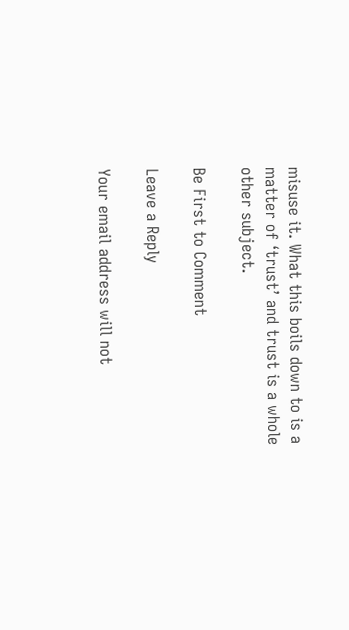misuse it. What this boils down to is a matter of ‘trust’ and trust is a whole other subject.

Be First to Comment

Leave a Reply

Your email address will not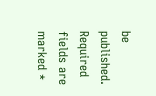be published. Required fields are marked *